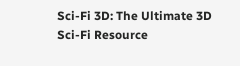Sci-Fi 3D: The Ultimate 3D Sci-Fi Resource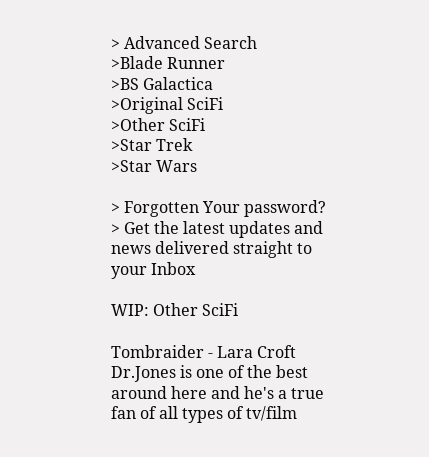> Advanced Search
>Blade Runner
>BS Galactica
>Original SciFi
>Other SciFi
>Star Trek
>Star Wars

> Forgotten Your password?
> Get the latest updates and news delivered straight to your Inbox

WIP: Other SciFi

Tombraider - Lara Croft
Dr.Jones is one of the best around here and he's a true fan of all types of tv/film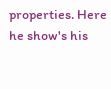properties. Here he show's his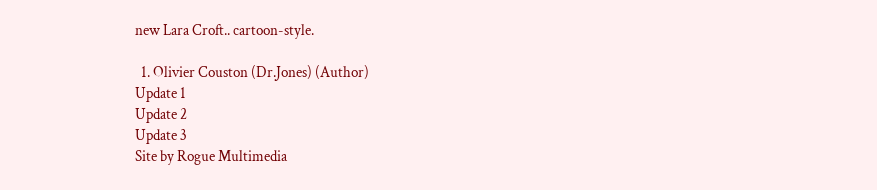new Lara Croft.. cartoon-style.

  1. Olivier Couston (Dr.Jones) (Author)
Update 1
Update 2
Update 3
Site by Rogue Multimedia